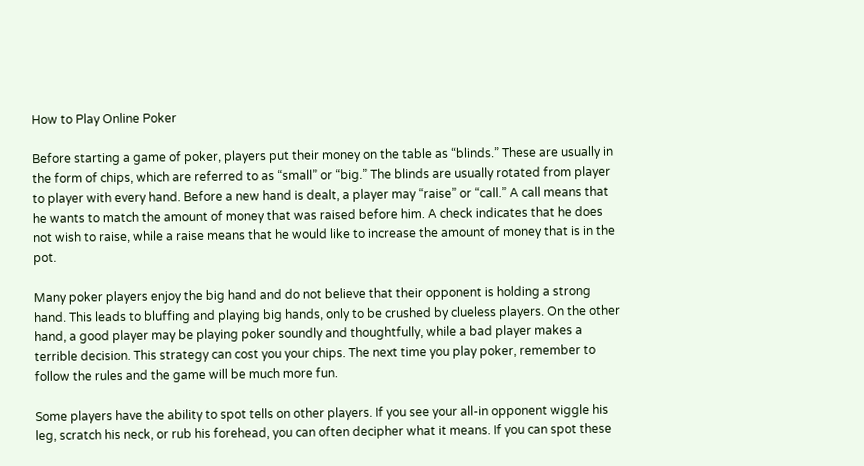How to Play Online Poker

Before starting a game of poker, players put their money on the table as “blinds.” These are usually in the form of chips, which are referred to as “small” or “big.” The blinds are usually rotated from player to player with every hand. Before a new hand is dealt, a player may “raise” or “call.” A call means that he wants to match the amount of money that was raised before him. A check indicates that he does not wish to raise, while a raise means that he would like to increase the amount of money that is in the pot.

Many poker players enjoy the big hand and do not believe that their opponent is holding a strong hand. This leads to bluffing and playing big hands, only to be crushed by clueless players. On the other hand, a good player may be playing poker soundly and thoughtfully, while a bad player makes a terrible decision. This strategy can cost you your chips. The next time you play poker, remember to follow the rules and the game will be much more fun.

Some players have the ability to spot tells on other players. If you see your all-in opponent wiggle his leg, scratch his neck, or rub his forehead, you can often decipher what it means. If you can spot these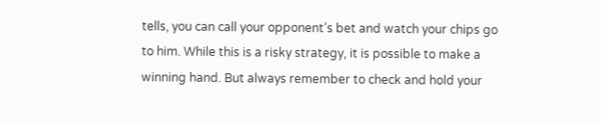tells, you can call your opponent’s bet and watch your chips go to him. While this is a risky strategy, it is possible to make a winning hand. But always remember to check and hold your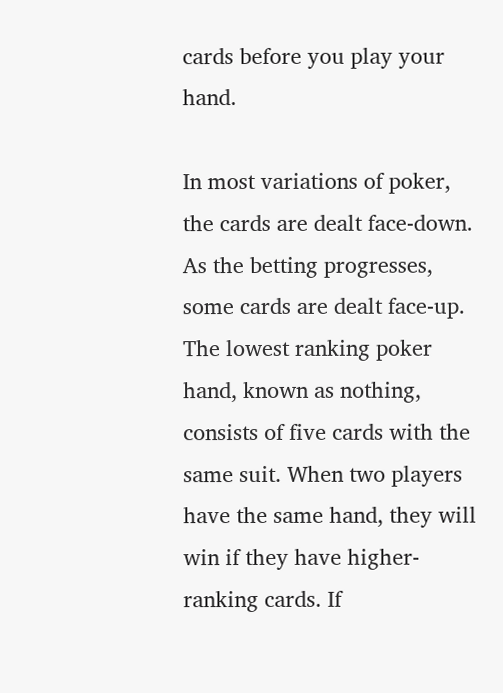cards before you play your hand.

In most variations of poker, the cards are dealt face-down. As the betting progresses, some cards are dealt face-up. The lowest ranking poker hand, known as nothing, consists of five cards with the same suit. When two players have the same hand, they will win if they have higher-ranking cards. If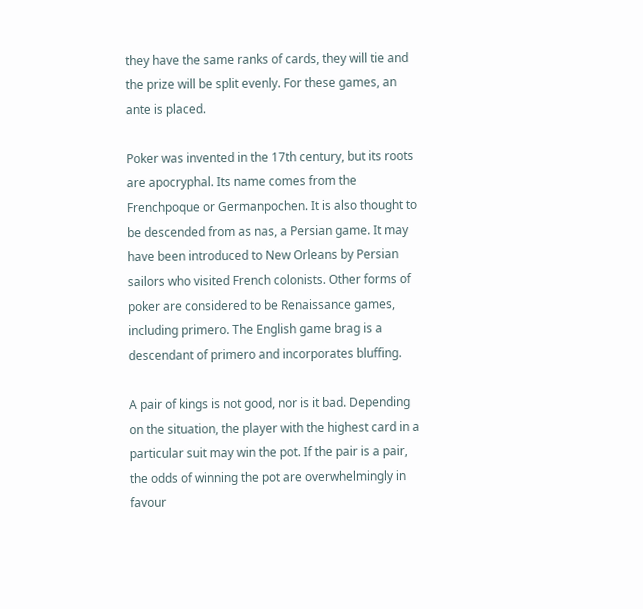they have the same ranks of cards, they will tie and the prize will be split evenly. For these games, an ante is placed.

Poker was invented in the 17th century, but its roots are apocryphal. Its name comes from the Frenchpoque or Germanpochen. It is also thought to be descended from as nas, a Persian game. It may have been introduced to New Orleans by Persian sailors who visited French colonists. Other forms of poker are considered to be Renaissance games, including primero. The English game brag is a descendant of primero and incorporates bluffing.

A pair of kings is not good, nor is it bad. Depending on the situation, the player with the highest card in a particular suit may win the pot. If the pair is a pair, the odds of winning the pot are overwhelmingly in favour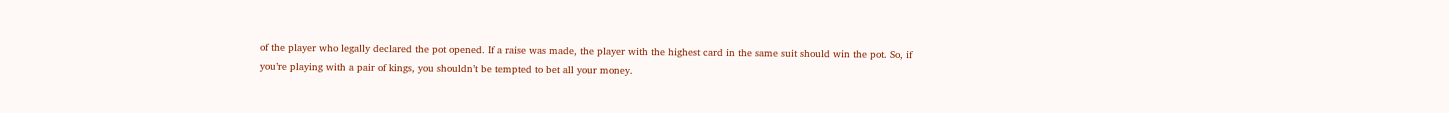of the player who legally declared the pot opened. If a raise was made, the player with the highest card in the same suit should win the pot. So, if you’re playing with a pair of kings, you shouldn’t be tempted to bet all your money.